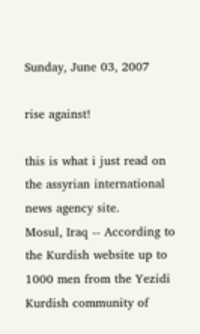Sunday, June 03, 2007

rise against!

this is what i just read on the assyrian international news agency site.
Mosul, Iraq -- According to the Kurdish website up to 1000 men from the Yezidi Kurdish community of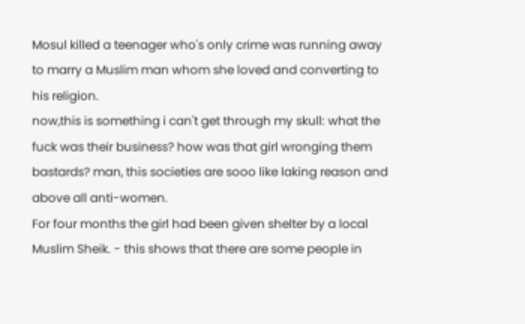Mosul killed a teenager who's only crime was running away to marry a Muslim man whom she loved and converting to his religion.
now,this is something i can't get through my skull: what the fuck was their business? how was that girl wronging them bastards? man, this societies are sooo like laking reason and above all anti-women.
For four months the girl had been given shelter by a local Muslim Sheik. - this shows that there are some people in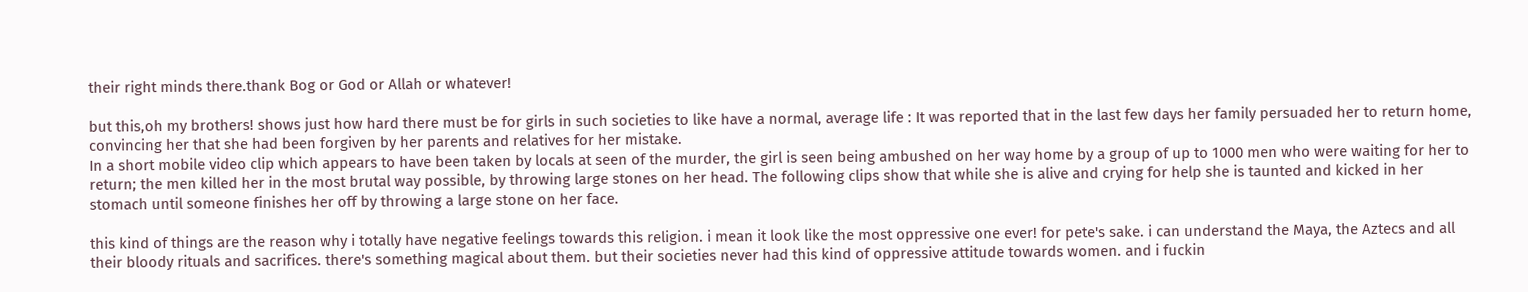their right minds there.thank Bog or God or Allah or whatever!

but this,oh my brothers! shows just how hard there must be for girls in such societies to like have a normal, average life : It was reported that in the last few days her family persuaded her to return home, convincing her that she had been forgiven by her parents and relatives for her mistake.
In a short mobile video clip which appears to have been taken by locals at seen of the murder, the girl is seen being ambushed on her way home by a group of up to 1000 men who were waiting for her to return; the men killed her in the most brutal way possible, by throwing large stones on her head. The following clips show that while she is alive and crying for help she is taunted and kicked in her stomach until someone finishes her off by throwing a large stone on her face.

this kind of things are the reason why i totally have negative feelings towards this religion. i mean it look like the most oppressive one ever! for pete's sake. i can understand the Maya, the Aztecs and all their bloody rituals and sacrifices. there's something magical about them. but their societies never had this kind of oppressive attitude towards women. and i fuckin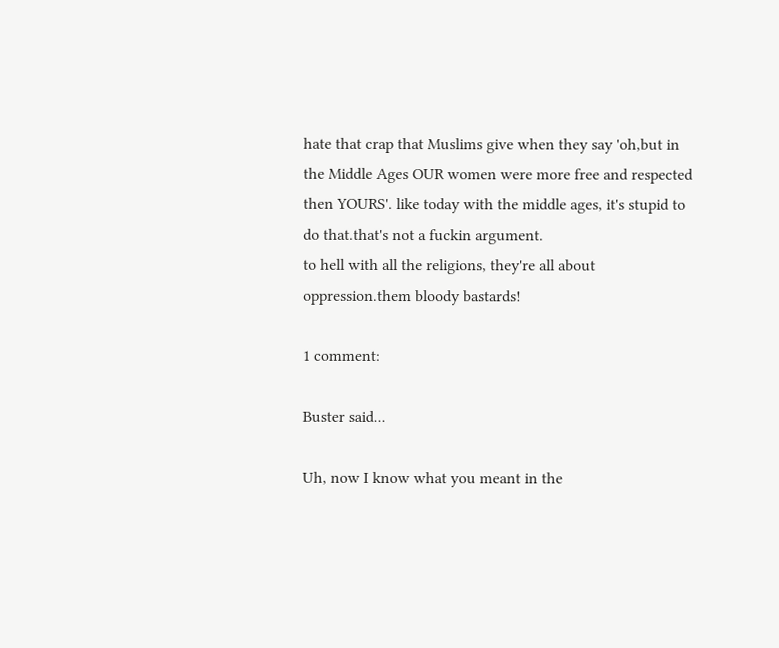hate that crap that Muslims give when they say 'oh,but in the Middle Ages OUR women were more free and respected then YOURS'. like today with the middle ages, it's stupid to do that.that's not a fuckin argument.
to hell with all the religions, they're all about oppression.them bloody bastards!

1 comment:

Buster said...

Uh, now I know what you meant in the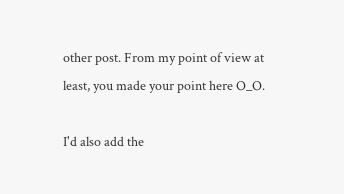other post. From my point of view at least, you made your point here O_O.

I'd also add the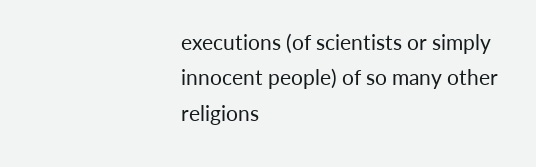executions (of scientists or simply innocent people) of so many other religions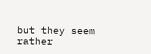but they seem rather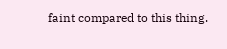faint compared to this thing.